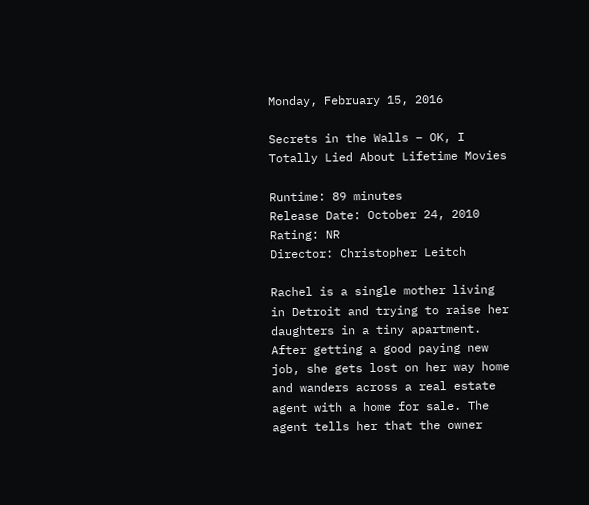Monday, February 15, 2016

Secrets in the Walls – OK, I Totally Lied About Lifetime Movies

Runtime: 89 minutes
Release Date: October 24, 2010
Rating: NR
Director: Christopher Leitch

Rachel is a single mother living in Detroit and trying to raise her daughters in a tiny apartment. After getting a good paying new job, she gets lost on her way home and wanders across a real estate agent with a home for sale. The agent tells her that the owner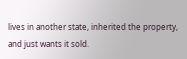lives in another state, inherited the property, and just wants it sold.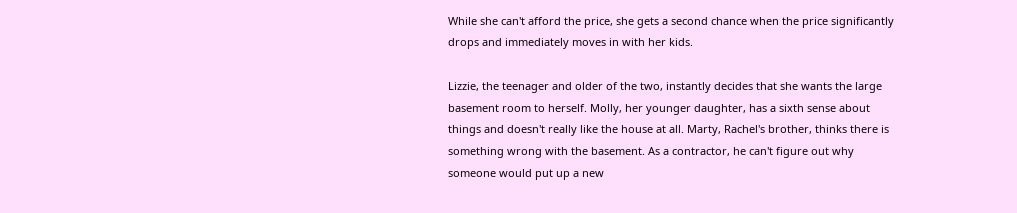While she can't afford the price, she gets a second chance when the price significantly drops and immediately moves in with her kids.

Lizzie, the teenager and older of the two, instantly decides that she wants the large basement room to herself. Molly, her younger daughter, has a sixth sense about things and doesn't really like the house at all. Marty, Rachel's brother, thinks there is something wrong with the basement. As a contractor, he can't figure out why someone would put up a new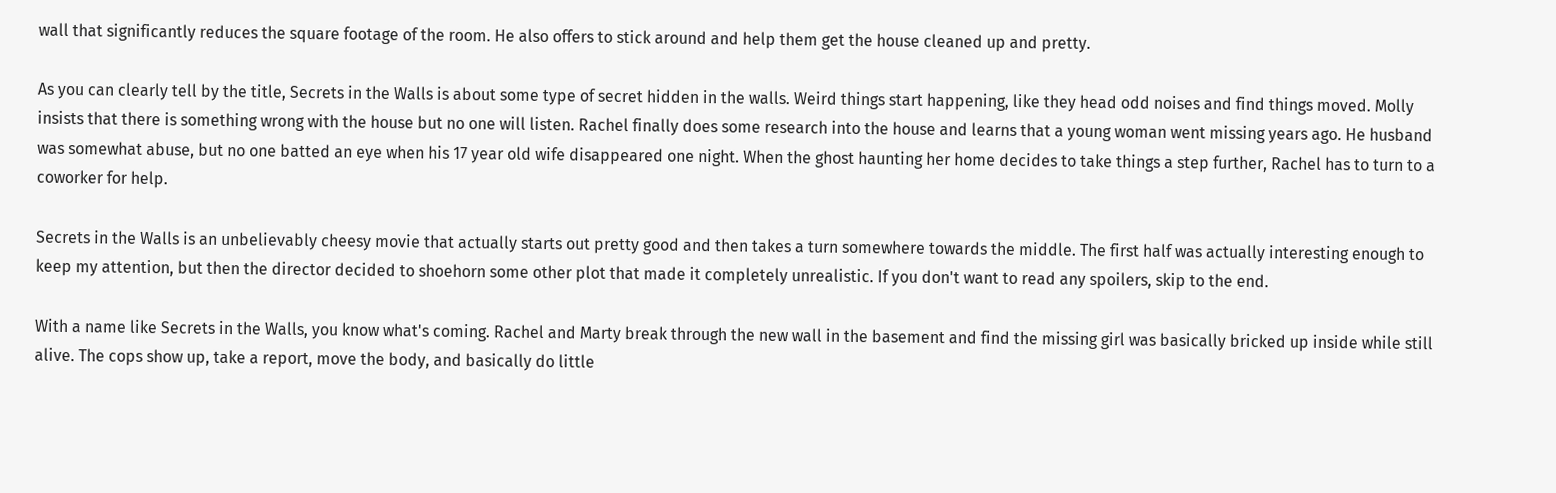wall that significantly reduces the square footage of the room. He also offers to stick around and help them get the house cleaned up and pretty.

As you can clearly tell by the title, Secrets in the Walls is about some type of secret hidden in the walls. Weird things start happening, like they head odd noises and find things moved. Molly insists that there is something wrong with the house but no one will listen. Rachel finally does some research into the house and learns that a young woman went missing years ago. He husband was somewhat abuse, but no one batted an eye when his 17 year old wife disappeared one night. When the ghost haunting her home decides to take things a step further, Rachel has to turn to a coworker for help.

Secrets in the Walls is an unbelievably cheesy movie that actually starts out pretty good and then takes a turn somewhere towards the middle. The first half was actually interesting enough to keep my attention, but then the director decided to shoehorn some other plot that made it completely unrealistic. If you don't want to read any spoilers, skip to the end.

With a name like Secrets in the Walls, you know what's coming. Rachel and Marty break through the new wall in the basement and find the missing girl was basically bricked up inside while still alive. The cops show up, take a report, move the body, and basically do little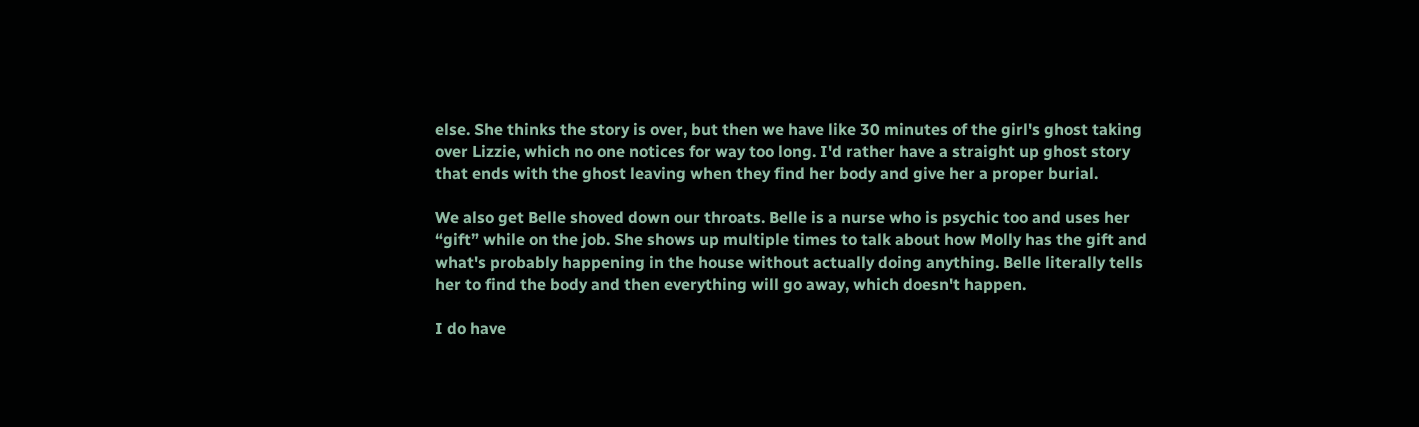else. She thinks the story is over, but then we have like 30 minutes of the girl's ghost taking over Lizzie, which no one notices for way too long. I'd rather have a straight up ghost story that ends with the ghost leaving when they find her body and give her a proper burial.

We also get Belle shoved down our throats. Belle is a nurse who is psychic too and uses her “gift” while on the job. She shows up multiple times to talk about how Molly has the gift and what's probably happening in the house without actually doing anything. Belle literally tells her to find the body and then everything will go away, which doesn't happen.

I do have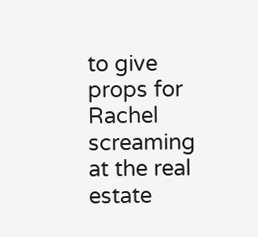to give props for Rachel screaming at the real estate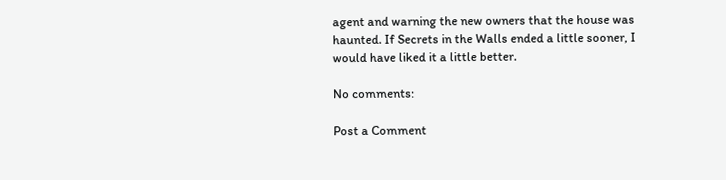agent and warning the new owners that the house was haunted. If Secrets in the Walls ended a little sooner, I would have liked it a little better.

No comments:

Post a Comment